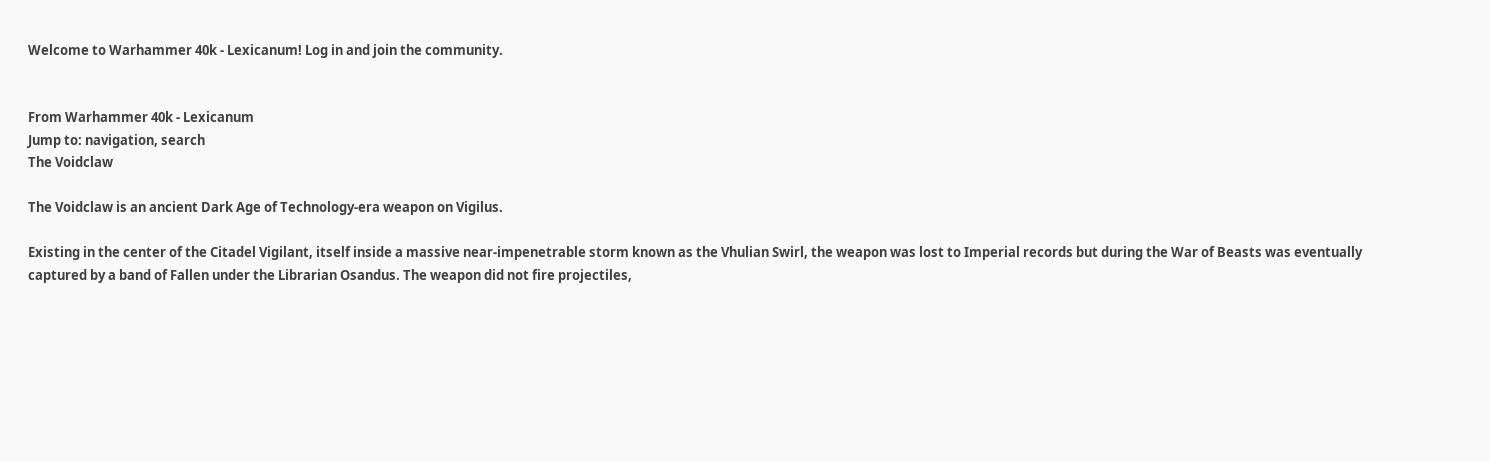Welcome to Warhammer 40k - Lexicanum! Log in and join the community.


From Warhammer 40k - Lexicanum
Jump to: navigation, search
The Voidclaw

The Voidclaw is an ancient Dark Age of Technology-era weapon on Vigilus.

Existing in the center of the Citadel Vigilant, itself inside a massive near-impenetrable storm known as the Vhulian Swirl, the weapon was lost to Imperial records but during the War of Beasts was eventually captured by a band of Fallen under the Librarian Osandus. The weapon did not fire projectiles,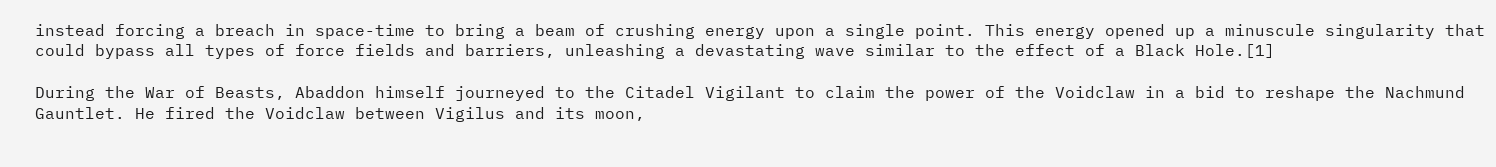instead forcing a breach in space-time to bring a beam of crushing energy upon a single point. This energy opened up a minuscule singularity that could bypass all types of force fields and barriers, unleashing a devastating wave similar to the effect of a Black Hole.[1]

During the War of Beasts, Abaddon himself journeyed to the Citadel Vigilant to claim the power of the Voidclaw in a bid to reshape the Nachmund Gauntlet. He fired the Voidclaw between Vigilus and its moon,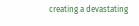creating a devastating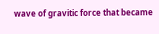wave of gravitic force that became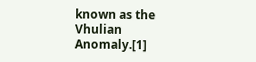known as the Vhulian Anomaly.[1]